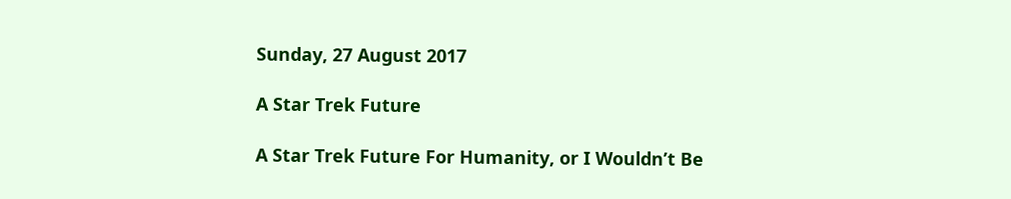Sunday, 27 August 2017

A Star Trek Future

A Star Trek Future For Humanity, or I Wouldn’t Be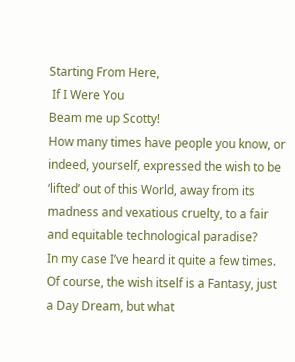Starting From Here,
 If I Were You
Beam me up Scotty!
How many times have people you know, or indeed, yourself, expressed the wish to be ‘lifted’ out of this World, away from its madness and vexatious cruelty, to a fair and equitable technological paradise?
In my case I’ve heard it quite a few times.
Of course, the wish itself is a Fantasy, just a Day Dream, but what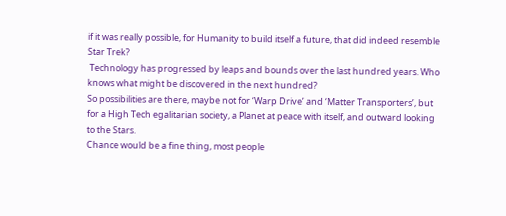if it was really possible, for Humanity to build itself a future, that did indeed resemble Star Trek?
 Technology has progressed by leaps and bounds over the last hundred years. Who knows what might be discovered in the next hundred?
So possibilities are there, maybe not for ‘Warp Drive’ and ‘Matter Transporters’, but for a High Tech egalitarian society, a Planet at peace with itself, and outward looking to the Stars.
Chance would be a fine thing, most people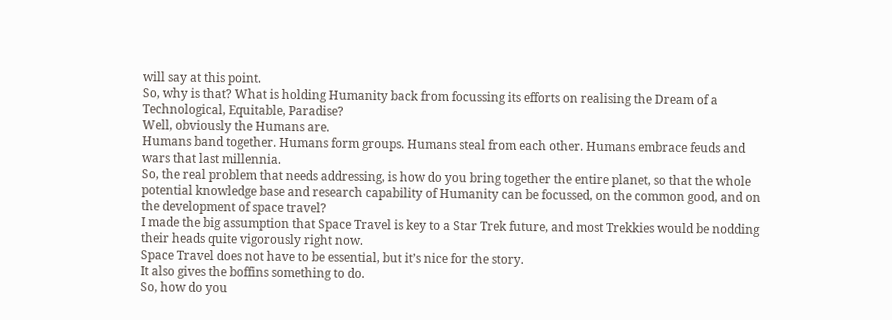will say at this point.
So, why is that? What is holding Humanity back from focussing its efforts on realising the Dream of a Technological, Equitable, Paradise?
Well, obviously the Humans are.
Humans band together. Humans form groups. Humans steal from each other. Humans embrace feuds and wars that last millennia.
So, the real problem that needs addressing, is how do you bring together the entire planet, so that the whole potential knowledge base and research capability of Humanity can be focussed, on the common good, and on the development of space travel?
I made the big assumption that Space Travel is key to a Star Trek future, and most Trekkies would be nodding their heads quite vigorously right now.
Space Travel does not have to be essential, but it’s nice for the story.
It also gives the boffins something to do.
So, how do you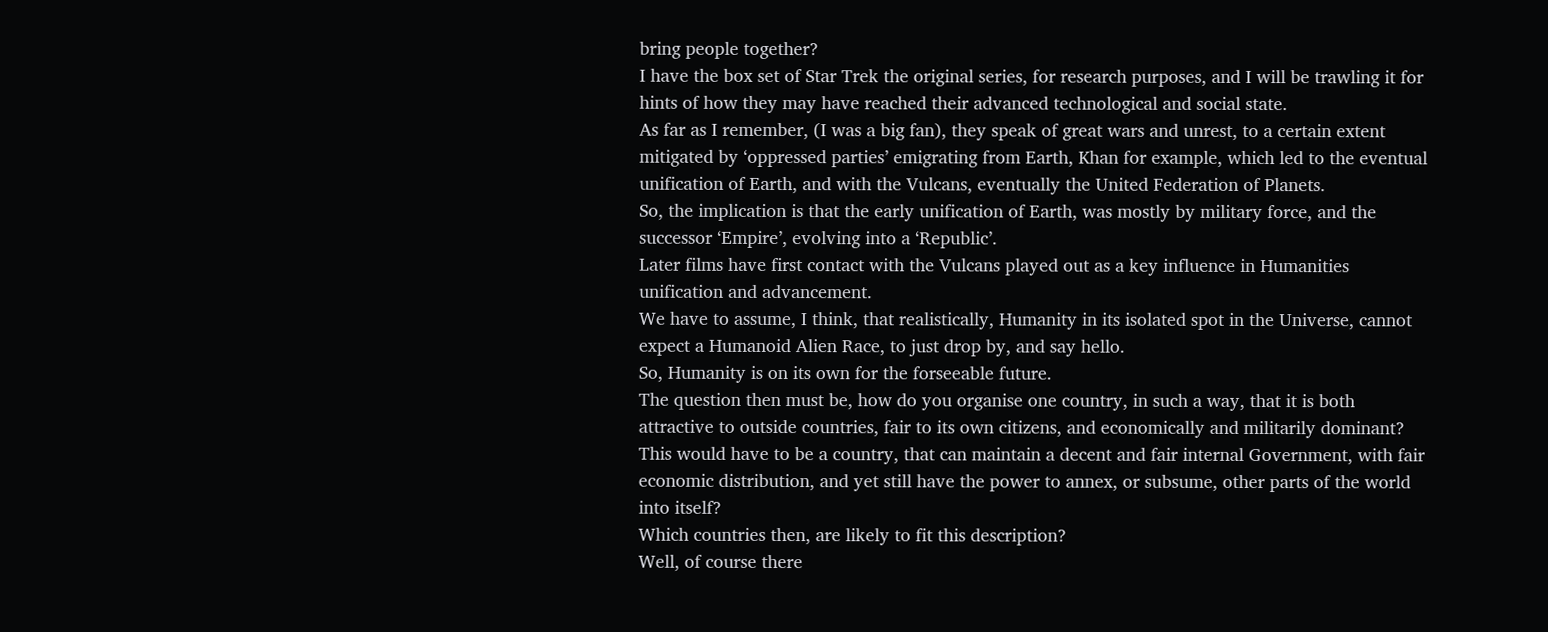bring people together?
I have the box set of Star Trek the original series, for research purposes, and I will be trawling it for hints of how they may have reached their advanced technological and social state.
As far as I remember, (I was a big fan), they speak of great wars and unrest, to a certain extent mitigated by ‘oppressed parties’ emigrating from Earth, Khan for example, which led to the eventual unification of Earth, and with the Vulcans, eventually the United Federation of Planets.
So, the implication is that the early unification of Earth, was mostly by military force, and the successor ‘Empire’, evolving into a ‘Republic’.
Later films have first contact with the Vulcans played out as a key influence in Humanities unification and advancement.
We have to assume, I think, that realistically, Humanity in its isolated spot in the Universe, cannot expect a Humanoid Alien Race, to just drop by, and say hello.
So, Humanity is on its own for the forseeable future.
The question then must be, how do you organise one country, in such a way, that it is both attractive to outside countries, fair to its own citizens, and economically and militarily dominant?
This would have to be a country, that can maintain a decent and fair internal Government, with fair economic distribution, and yet still have the power to annex, or subsume, other parts of the world into itself?
Which countries then, are likely to fit this description?
Well, of course there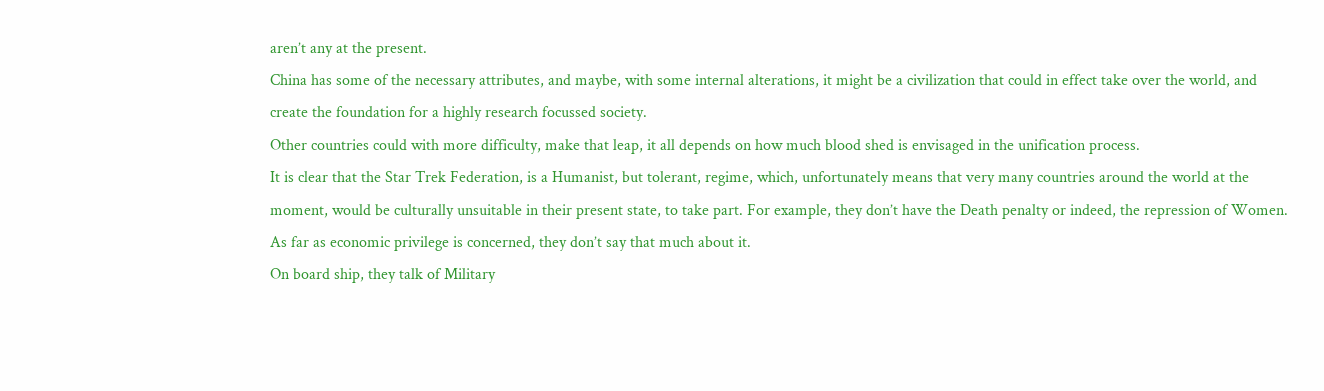aren’t any at the present.
China has some of the necessary attributes, and maybe, with some internal alterations, it might be a civilization that could in effect take over the world, and create the foundation for a highly research focussed society.
Other countries could with more difficulty, make that leap, it all depends on how much blood shed is envisaged in the unification process.
It is clear that the Star Trek Federation, is a Humanist, but tolerant, regime, which, unfortunately means that very many countries around the world at the moment, would be culturally unsuitable in their present state, to take part. For example, they don’t have the Death penalty or indeed, the repression of Women. As far as economic privilege is concerned, they don’t say that much about it.
On board ship, they talk of Military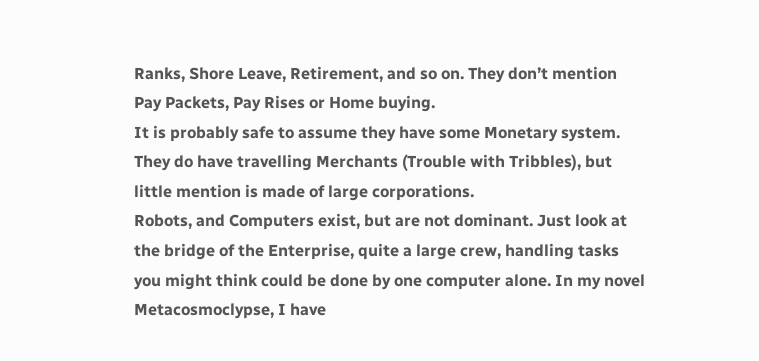Ranks, Shore Leave, Retirement, and so on. They don’t mention Pay Packets, Pay Rises or Home buying.
It is probably safe to assume they have some Monetary system. They do have travelling Merchants (Trouble with Tribbles), but little mention is made of large corporations.
Robots, and Computers exist, but are not dominant. Just look at the bridge of the Enterprise, quite a large crew, handling tasks you might think could be done by one computer alone. In my novel Metacosmoclypse, I have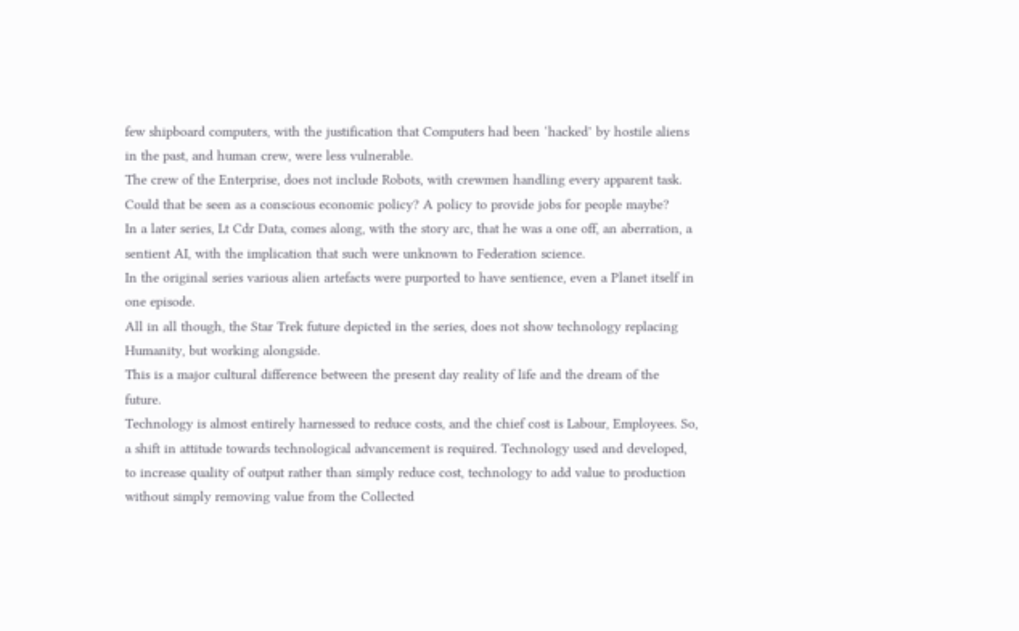few shipboard computers, with the justification that Computers had been ‘hacked’ by hostile aliens in the past, and human crew, were less vulnerable.
The crew of the Enterprise, does not include Robots, with crewmen handling every apparent task. Could that be seen as a conscious economic policy? A policy to provide jobs for people maybe?
In a later series, Lt Cdr Data, comes along, with the story arc, that he was a one off, an aberration, a sentient AI, with the implication that such were unknown to Federation science.
In the original series various alien artefacts were purported to have sentience, even a Planet itself in one episode.
All in all though, the Star Trek future depicted in the series, does not show technology replacing Humanity, but working alongside.
This is a major cultural difference between the present day reality of life and the dream of the future.
Technology is almost entirely harnessed to reduce costs, and the chief cost is Labour, Employees. So, a shift in attitude towards technological advancement is required. Technology used and developed, to increase quality of output rather than simply reduce cost, technology to add value to production without simply removing value from the Collected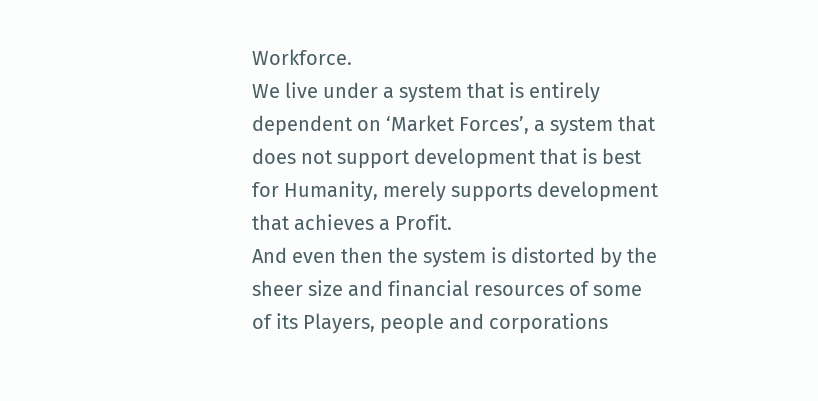Workforce.
We live under a system that is entirely dependent on ‘Market Forces’, a system that does not support development that is best for Humanity, merely supports development that achieves a Profit.
And even then the system is distorted by the sheer size and financial resources of some of its Players, people and corporations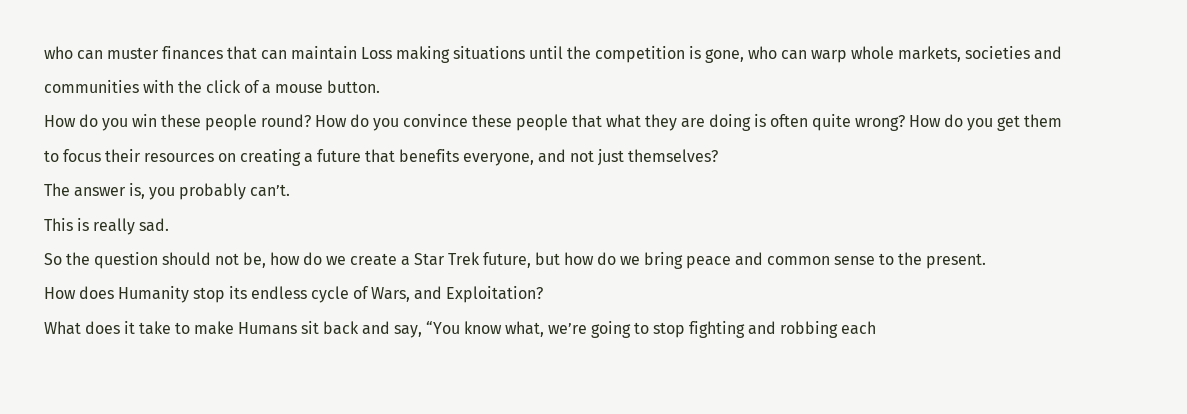who can muster finances that can maintain Loss making situations until the competition is gone, who can warp whole markets, societies and communities with the click of a mouse button.
How do you win these people round? How do you convince these people that what they are doing is often quite wrong? How do you get them to focus their resources on creating a future that benefits everyone, and not just themselves?
The answer is, you probably can’t.
This is really sad.
So the question should not be, how do we create a Star Trek future, but how do we bring peace and common sense to the present.
How does Humanity stop its endless cycle of Wars, and Exploitation?
What does it take to make Humans sit back and say, “You know what, we’re going to stop fighting and robbing each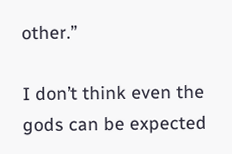other.”

I don’t think even the gods can be expected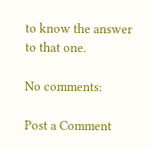to know the answer to that one.

No comments:

Post a Comment